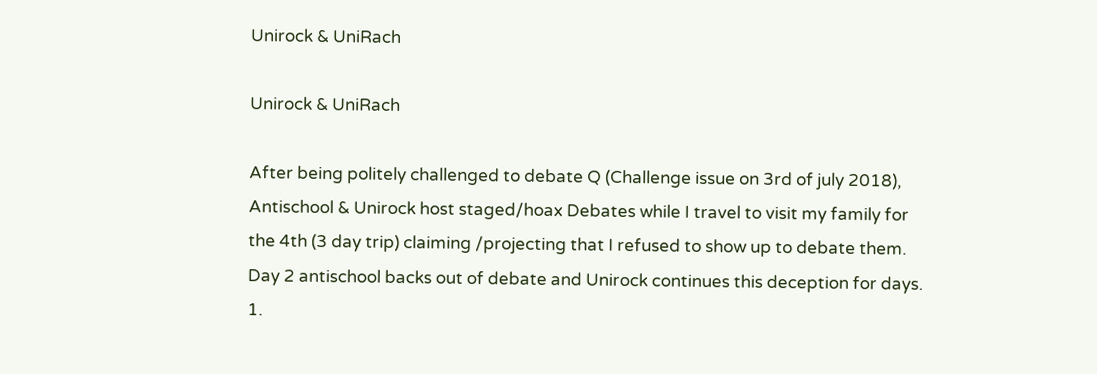Unirock & UniRach

Unirock & UniRach

After being politely challenged to debate Q (Challenge issue on 3rd of july 2018), Antischool & Unirock host staged/hoax Debates while I travel to visit my family for the 4th (3 day trip) claiming /projecting that I refused to show up to debate them. Day 2 antischool backs out of debate and Unirock continues this deception for days.
1.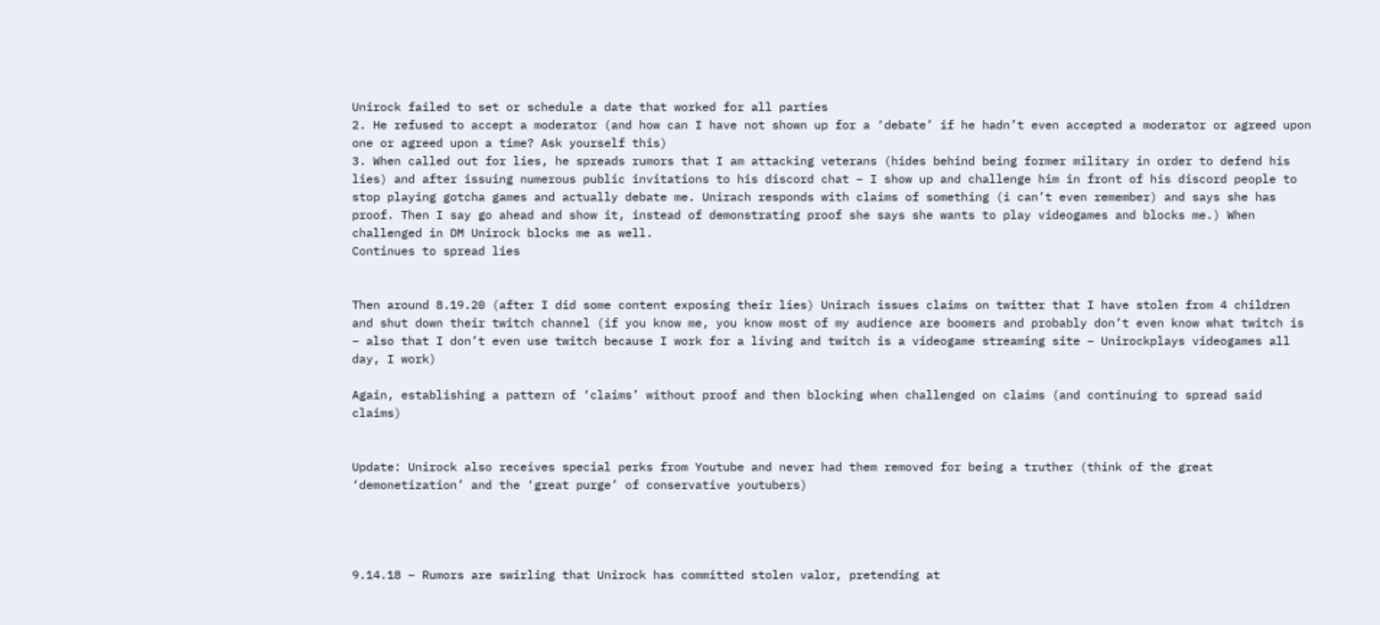Unirock failed to set or schedule a date that worked for all parties
2. He refused to accept a moderator (and how can I have not shown up for a ‘debate’ if he hadn’t even accepted a moderator or agreed upon one or agreed upon a time? Ask yourself this)
3. When called out for lies, he spreads rumors that I am attacking veterans (hides behind being former military in order to defend his lies) and after issuing numerous public invitations to his discord chat – I show up and challenge him in front of his discord people to stop playing gotcha games and actually debate me. Unirach responds with claims of something (i can’t even remember) and says she has proof. Then I say go ahead and show it, instead of demonstrating proof she says she wants to play videogames and blocks me.) When challenged in DM Unirock blocks me as well.
Continues to spread lies


Then around 8.19.20 (after I did some content exposing their lies) Unirach issues claims on twitter that I have stolen from 4 children and shut down their twitch channel (if you know me, you know most of my audience are boomers and probably don’t even know what twitch is  – also that I don’t even use twitch because I work for a living and twitch is a videogame streaming site – Unirockplays videogames all day, I work)

Again, establishing a pattern of ‘claims’ without proof and then blocking when challenged on claims (and continuing to spread said claims)


Update: Unirock also receives special perks from Youtube and never had them removed for being a truther (think of the great ‘demonetization’ and the ‘great purge’ of conservative youtubers)




9.14.18 – Rumors are swirling that Unirock has committed stolen valor, pretending at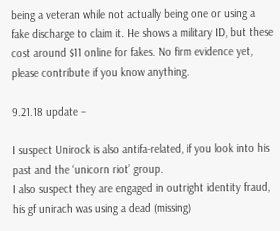being a veteran while not actually being one or using a fake discharge to claim it. He shows a military ID, but these cost around $11 online for fakes. No firm evidence yet, please contribute if you know anything.

9.21.18 update –

I suspect Unirock is also antifa-related, if you look into his past and the ‘unicorn riot’ group.
I also suspect they are engaged in outright identity fraud, his gf unirach was using a dead (missing)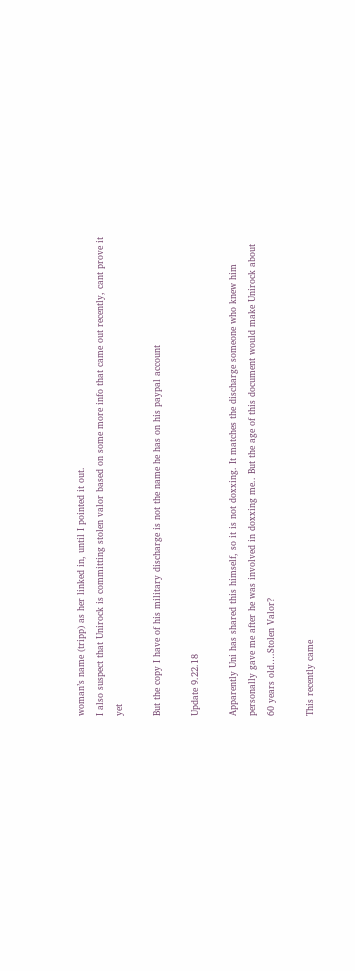woman’s name (tripp) as her linked in, until I pointed it out.
I also suspect that Unirock is committing stolen valor based on some more info that came out recently, cant prove it yet

But the copy I have of his military discharge is not the name he has on his paypal account

Update 9.22.18

Apparently Uni has shared this himself, so it is not doxxing. It matches the discharge someone who knew him personally gave me after he was involved in doxxing me.. But the age of this document would make Unirock about 60 years old….Stolen Valor?

This recently came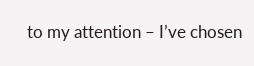to my attention – I’ve chosen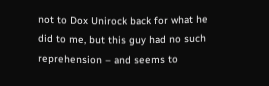not to Dox Unirock back for what he did to me, but this guy had no such reprehension – and seems to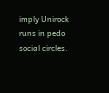imply Unirock runs in pedo social circles.